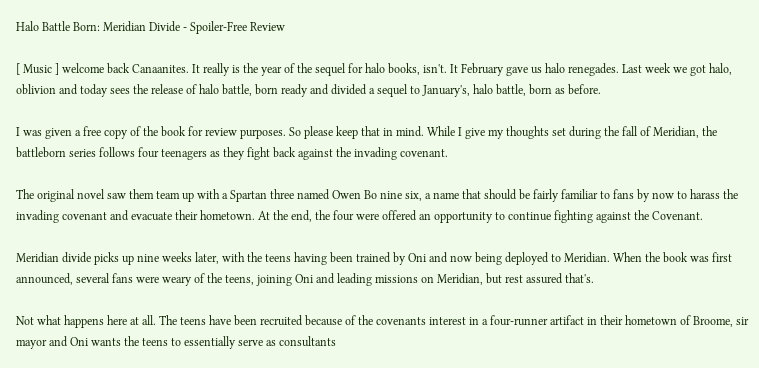Halo Battle Born: Meridian Divide - Spoiler-Free Review

[ Music ] welcome back Canaanites. It really is the year of the sequel for halo books, isn't. It February gave us halo renegades. Last week we got halo, oblivion and today sees the release of halo battle, born ready and divided a sequel to January's, halo battle, born as before.

I was given a free copy of the book for review purposes. So please keep that in mind. While I give my thoughts set during the fall of Meridian, the battleborn series follows four teenagers as they fight back against the invading covenant.

The original novel saw them team up with a Spartan three named Owen Bo nine six, a name that should be fairly familiar to fans by now to harass the invading covenant and evacuate their hometown. At the end, the four were offered an opportunity to continue fighting against the Covenant.

Meridian divide picks up nine weeks later, with the teens having been trained by Oni and now being deployed to Meridian. When the book was first announced, several fans were weary of the teens, joining Oni and leading missions on Meridian, but rest assured that's.

Not what happens here at all. The teens have been recruited because of the covenants interest in a four-runner artifact in their hometown of Broome, sir mayor and Oni wants the teens to essentially serve as consultants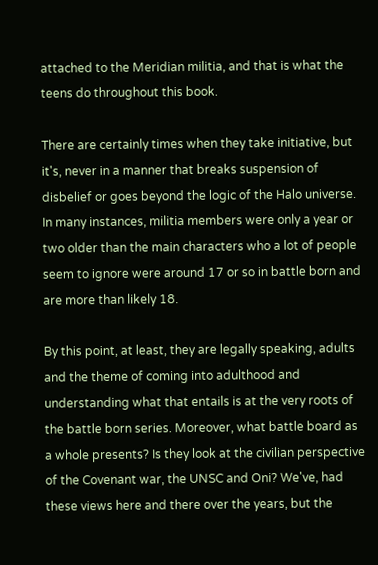attached to the Meridian militia, and that is what the teens do throughout this book.

There are certainly times when they take initiative, but it's, never in a manner that breaks suspension of disbelief or goes beyond the logic of the Halo universe. In many instances, militia members were only a year or two older than the main characters who a lot of people seem to ignore were around 17 or so in battle born and are more than likely 18.

By this point, at least, they are legally speaking, adults and the theme of coming into adulthood and understanding what that entails is at the very roots of the battle born series. Moreover, what battle board as a whole presents? Is they look at the civilian perspective of the Covenant war, the UNSC and Oni? We've, had these views here and there over the years, but the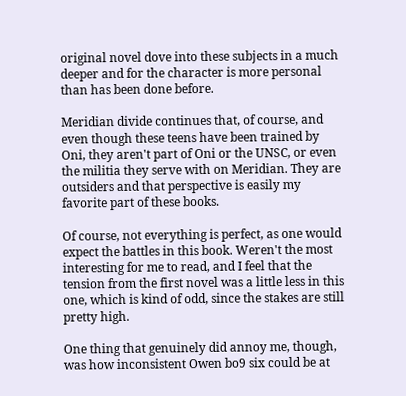original novel dove into these subjects in a much deeper and for the character is more personal than has been done before.

Meridian divide continues that, of course, and even though these teens have been trained by Oni, they aren't part of Oni or the UNSC, or even the militia they serve with on Meridian. They are outsiders and that perspective is easily my favorite part of these books.

Of course, not everything is perfect, as one would expect the battles in this book. Weren't the most interesting for me to read, and I feel that the tension from the first novel was a little less in this one, which is kind of odd, since the stakes are still pretty high.

One thing that genuinely did annoy me, though, was how inconsistent Owen bo9 six could be at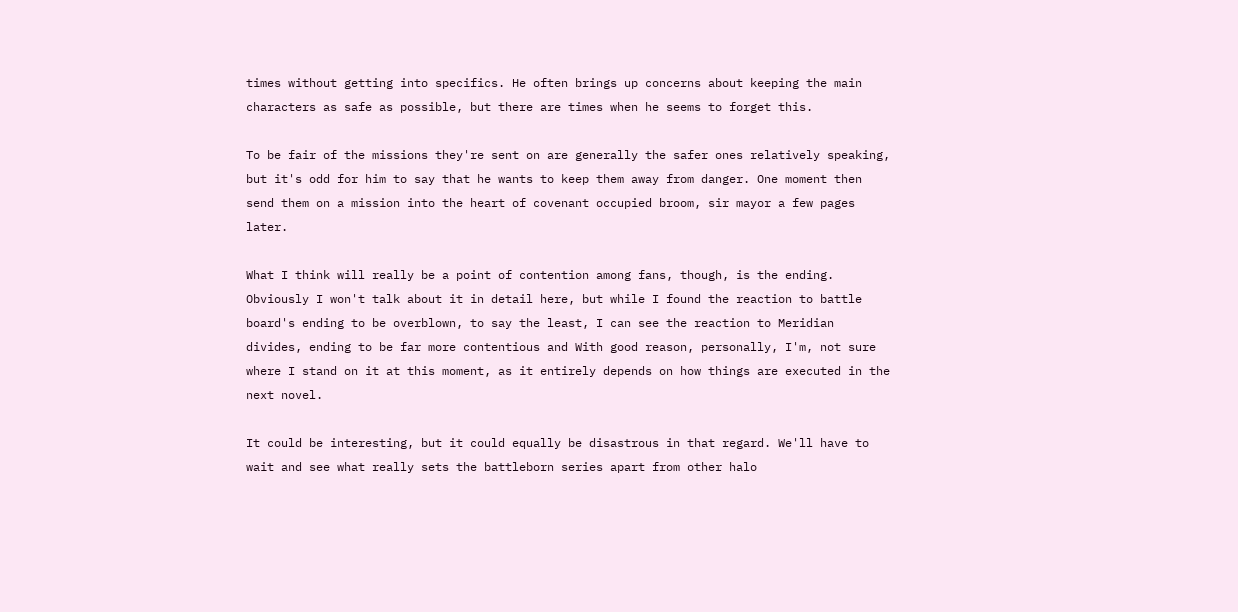times without getting into specifics. He often brings up concerns about keeping the main characters as safe as possible, but there are times when he seems to forget this.

To be fair of the missions they're sent on are generally the safer ones relatively speaking, but it's odd for him to say that he wants to keep them away from danger. One moment then send them on a mission into the heart of covenant occupied broom, sir mayor a few pages later.

What I think will really be a point of contention among fans, though, is the ending. Obviously I won't talk about it in detail here, but while I found the reaction to battle board's ending to be overblown, to say the least, I can see the reaction to Meridian divides, ending to be far more contentious and With good reason, personally, I'm, not sure where I stand on it at this moment, as it entirely depends on how things are executed in the next novel.

It could be interesting, but it could equally be disastrous in that regard. We'll have to wait and see what really sets the battleborn series apart from other halo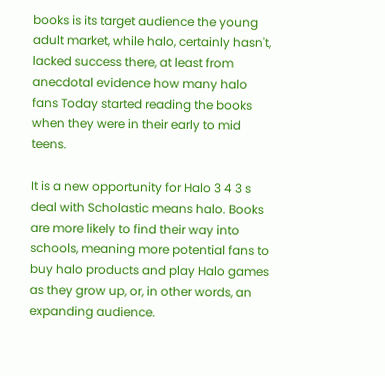books is its target audience the young adult market, while halo, certainly hasn't, lacked success there, at least from anecdotal evidence how many halo fans Today started reading the books when they were in their early to mid teens.

It is a new opportunity for Halo 3 4 3 s deal with Scholastic means halo. Books are more likely to find their way into schools, meaning more potential fans to buy halo products and play Halo games as they grow up, or, in other words, an expanding audience.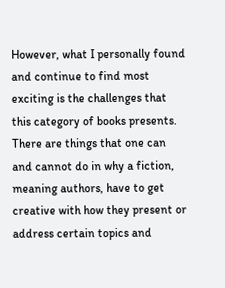However, what I personally found and continue to find most exciting is the challenges that this category of books presents. There are things that one can and cannot do in why a fiction, meaning authors, have to get creative with how they present or address certain topics and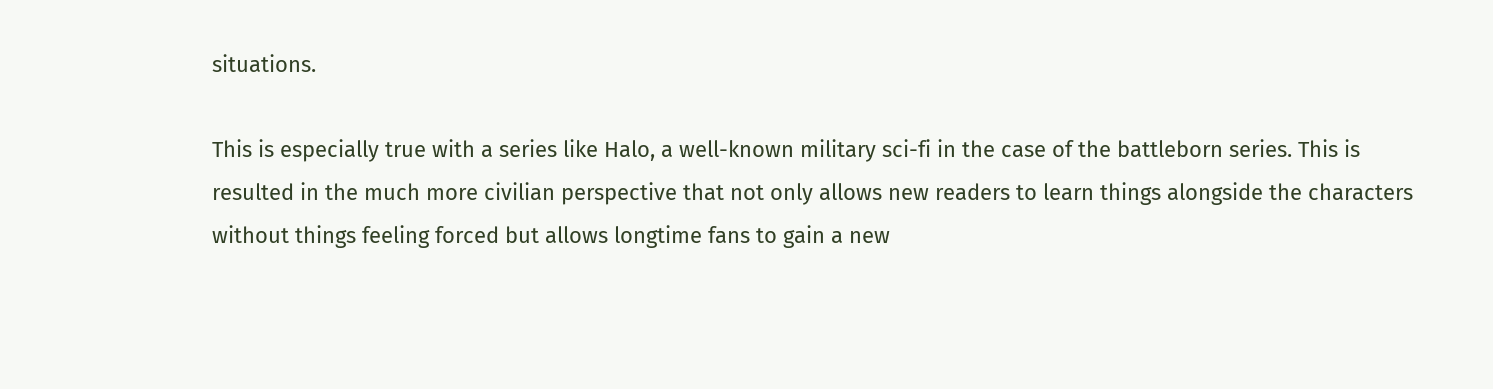situations.

This is especially true with a series like Halo, a well-known military sci-fi in the case of the battleborn series. This is resulted in the much more civilian perspective that not only allows new readers to learn things alongside the characters without things feeling forced but allows longtime fans to gain a new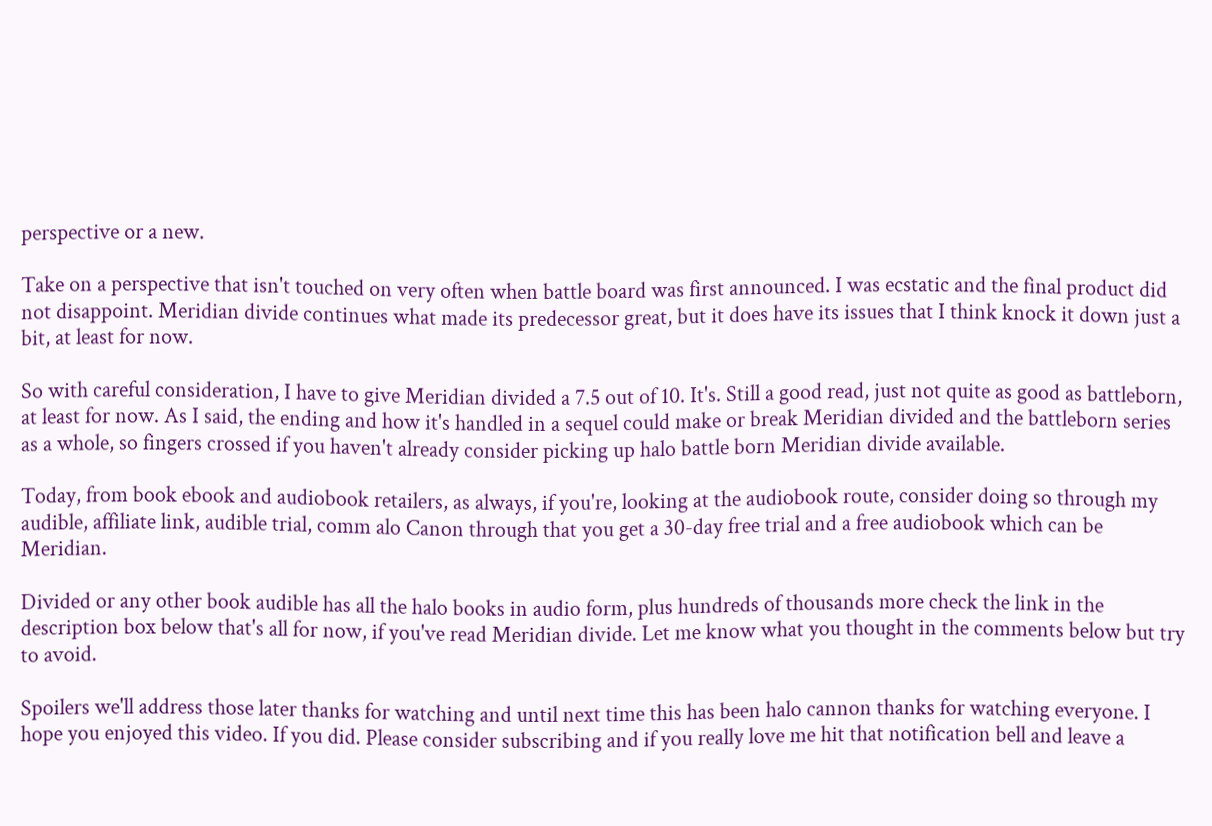perspective or a new.

Take on a perspective that isn't touched on very often when battle board was first announced. I was ecstatic and the final product did not disappoint. Meridian divide continues what made its predecessor great, but it does have its issues that I think knock it down just a bit, at least for now.

So with careful consideration, I have to give Meridian divided a 7.5 out of 10. It's. Still a good read, just not quite as good as battleborn, at least for now. As I said, the ending and how it's handled in a sequel could make or break Meridian divided and the battleborn series as a whole, so fingers crossed if you haven't already consider picking up halo battle born Meridian divide available.

Today, from book ebook and audiobook retailers, as always, if you're, looking at the audiobook route, consider doing so through my audible, affiliate link, audible trial, comm alo Canon through that you get a 30-day free trial and a free audiobook which can be Meridian.

Divided or any other book audible has all the halo books in audio form, plus hundreds of thousands more check the link in the description box below that's all for now, if you've read Meridian divide. Let me know what you thought in the comments below but try to avoid.

Spoilers we'll address those later thanks for watching and until next time this has been halo cannon thanks for watching everyone. I hope you enjoyed this video. If you did. Please consider subscribing and if you really love me hit that notification bell and leave a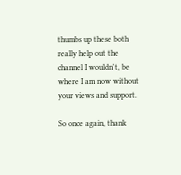thumbs up these both really help out the channel I wouldn't, be where I am now without your views and support.

So once again, thank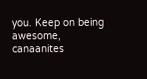you. Keep on being awesome, canaanites